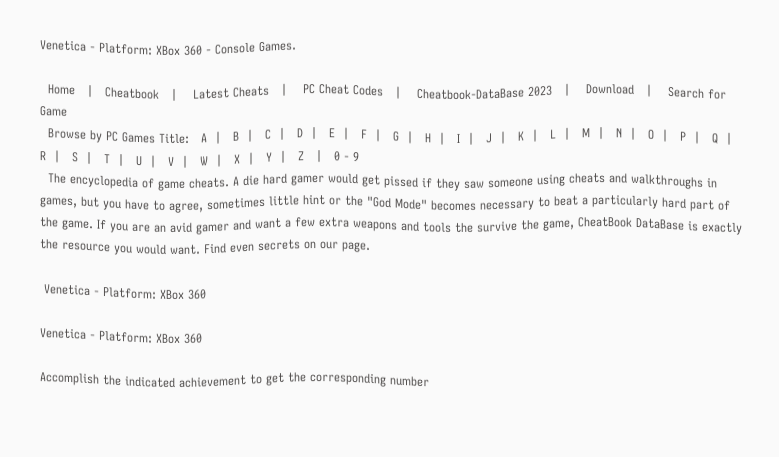Venetica - Platform: XBox 360 - Console Games.

  Home   |   Cheatbook   |    Latest Cheats   |    PC Cheat Codes   |    Cheatbook-DataBase 2023   |    Download   |    Search for Game
  Browse by PC Games Title:   A  |   B  |   C  |   D  |   E  |   F  |   G  |   H  |   I  |   J  |   K  |   L  |   M  |   N  |   O  |   P  |   Q  |   R  |   S  |   T  |   U  |   V  |   W  |   X  |   Y  |   Z   |   0 - 9
  The encyclopedia of game cheats. A die hard gamer would get pissed if they saw someone using cheats and walkthroughs in games, but you have to agree, sometimes little hint or the "God Mode" becomes necessary to beat a particularly hard part of the game. If you are an avid gamer and want a few extra weapons and tools the survive the game, CheatBook DataBase is exactly the resource you would want. Find even secrets on our page.

 Venetica - Platform: XBox 360

Venetica - Platform: XBox 360

Accomplish the indicated achievement to get the corresponding number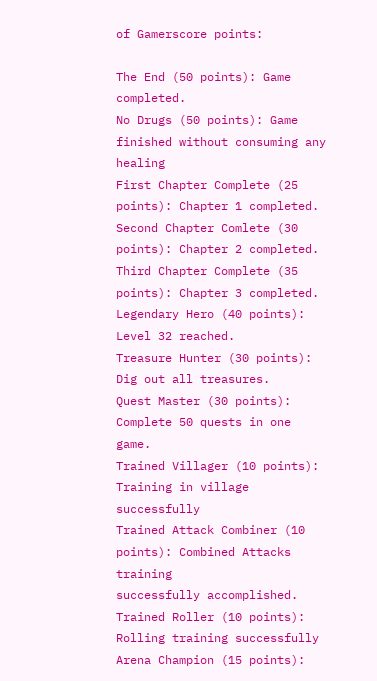of Gamerscore points:

The End (50 points): Game completed.
No Drugs (50 points): Game finished without consuming any healing
First Chapter Complete (25 points): Chapter 1 completed.
Second Chapter Comlete (30 points): Chapter 2 completed.
Third Chapter Complete (35 points): Chapter 3 completed.
Legendary Hero (40 points): Level 32 reached.
Treasure Hunter (30 points): Dig out all treasures.
Quest Master (30 points): Complete 50 quests in one game.
Trained Villager (10 points): Training in village successfully
Trained Attack Combiner (10 points): Combined Attacks training
successfully accomplished.
Trained Roller (10 points): Rolling training successfully
Arena Champion (15 points):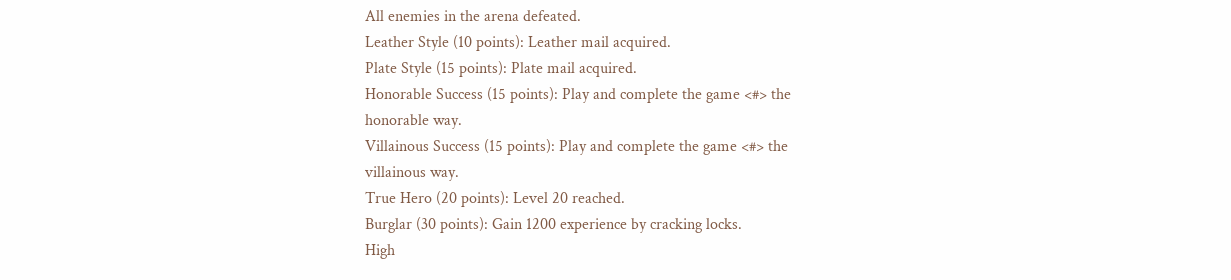All enemies in the arena defeated.
Leather Style (10 points): Leather mail acquired.
Plate Style (15 points): Plate mail acquired.
Honorable Success (15 points): Play and complete the game <#> the
honorable way.
Villainous Success (15 points): Play and complete the game <#> the
villainous way.
True Hero (20 points): Level 20 reached.
Burglar (30 points): Gain 1200 experience by cracking locks.
High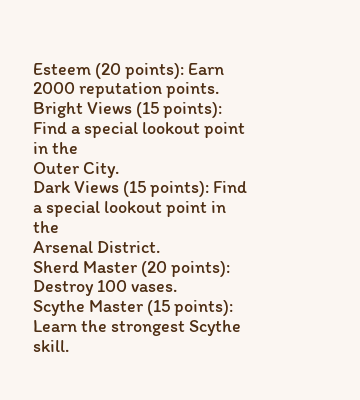Esteem (20 points): Earn 2000 reputation points.
Bright Views (15 points): Find a special lookout point in the
Outer City.
Dark Views (15 points): Find a special lookout point in the
Arsenal District.
Sherd Master (20 points): Destroy 100 vases.
Scythe Master (15 points): Learn the strongest Scythe skill.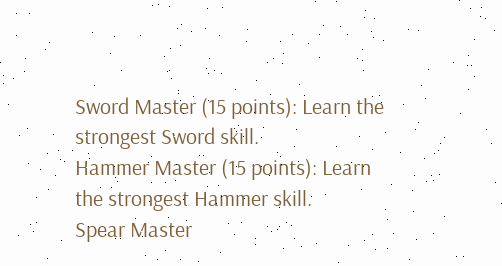Sword Master (15 points): Learn the strongest Sword skill.
Hammer Master (15 points): Learn the strongest Hammer skill.
Spear Master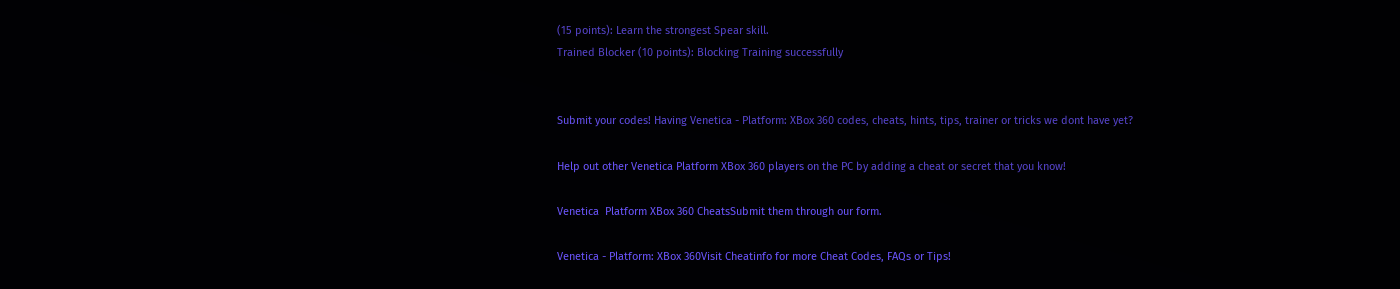(15 points): Learn the strongest Spear skill.
Trained Blocker (10 points): Blocking Training successfully


Submit your codes! Having Venetica - Platform: XBox 360 codes, cheats, hints, tips, trainer or tricks we dont have yet?

Help out other Venetica Platform XBox 360 players on the PC by adding a cheat or secret that you know!

Venetica  Platform XBox 360 CheatsSubmit them through our form.

Venetica - Platform: XBox 360Visit Cheatinfo for more Cheat Codes, FAQs or Tips!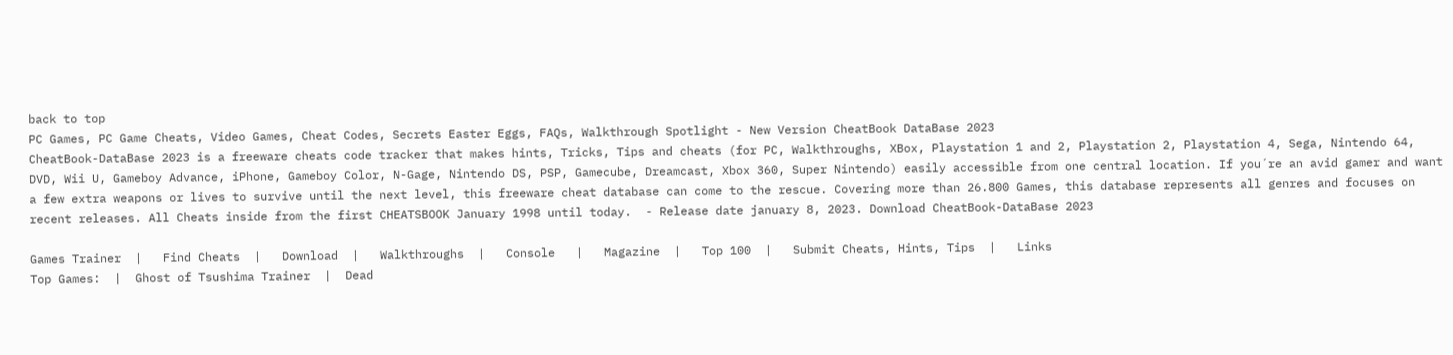back to top
PC Games, PC Game Cheats, Video Games, Cheat Codes, Secrets Easter Eggs, FAQs, Walkthrough Spotlight - New Version CheatBook DataBase 2023
CheatBook-DataBase 2023 is a freeware cheats code tracker that makes hints, Tricks, Tips and cheats (for PC, Walkthroughs, XBox, Playstation 1 and 2, Playstation 2, Playstation 4, Sega, Nintendo 64, DVD, Wii U, Gameboy Advance, iPhone, Gameboy Color, N-Gage, Nintendo DS, PSP, Gamecube, Dreamcast, Xbox 360, Super Nintendo) easily accessible from one central location. If you´re an avid gamer and want a few extra weapons or lives to survive until the next level, this freeware cheat database can come to the rescue. Covering more than 26.800 Games, this database represents all genres and focuses on recent releases. All Cheats inside from the first CHEATSBOOK January 1998 until today.  - Release date january 8, 2023. Download CheatBook-DataBase 2023

Games Trainer  |   Find Cheats  |   Download  |   Walkthroughs  |   Console   |   Magazine  |   Top 100  |   Submit Cheats, Hints, Tips  |   Links
Top Games:  |  Ghost of Tsushima Trainer  |  Dead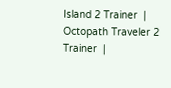Island 2 Trainer  |  Octopath Traveler 2 Trainer  |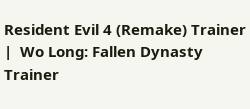Resident Evil 4 (Remake) Trainer  |  Wo Long: Fallen Dynasty Trainer